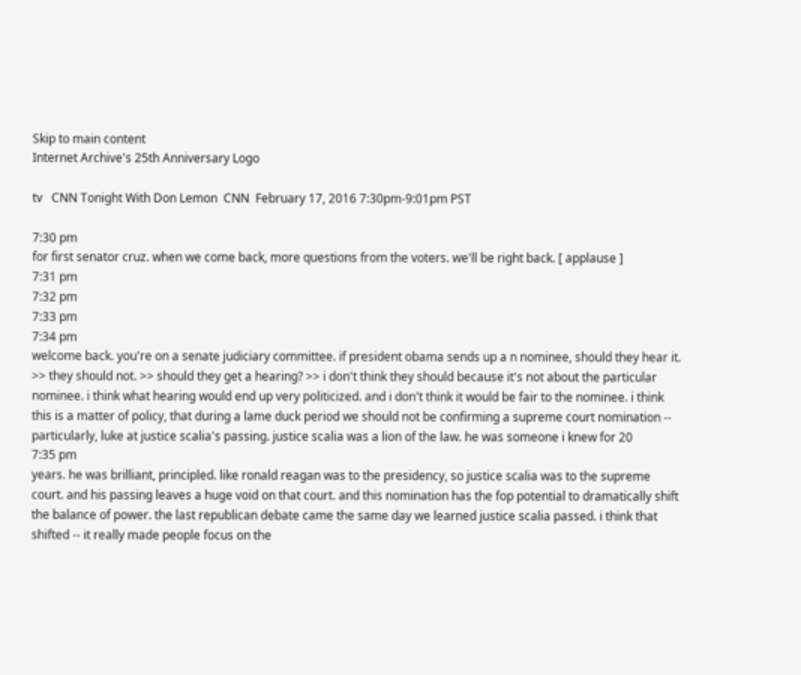Skip to main content
Internet Archive's 25th Anniversary Logo

tv   CNN Tonight With Don Lemon  CNN  February 17, 2016 7:30pm-9:01pm PST

7:30 pm
for first senator cruz. when we come back, more questions from the voters. we'll be right back. [ applause ]
7:31 pm
7:32 pm
7:33 pm
7:34 pm
welcome back. you're on a senate judiciary committee. if president obama sends up a n nominee, should they hear it. >> they should not. >> should they get a hearing? >> i don't think they should because it's not about the particular nominee. i think what hearing would end up very politicized. and i don't think it would be fair to the nominee. i think this is a matter of policy, that during a lame duck period we should not be confirming a supreme court nomination -- particularly, luke at justice scalia's passing. justice scalia was a lion of the law. he was someone i knew for 20
7:35 pm
years. he was brilliant, principled. like ronald reagan was to the presidency, so justice scalia was to the supreme court. and his passing leaves a huge void on that court. and this nomination has the fop potential to dramatically shift the balance of power. the last republican debate came the same day we learned justice scalia passed. i think that shifted -- it really made people focus on the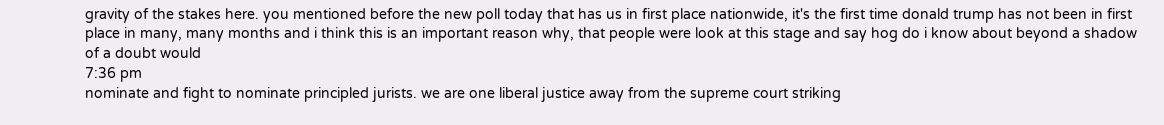gravity of the stakes here. you mentioned before the new poll today that has us in first place nationwide, it's the first time donald trump has not been in first place in many, many months and i think this is an important reason why, that people were look at this stage and say hog do i know about beyond a shadow of a doubt would
7:36 pm
nominate and fight to nominate principled jurists. we are one liberal justice away from the supreme court striking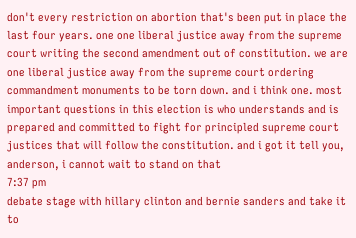don't every restriction on abortion that's been put in place the last four years. one one liberal justice away from the supreme court writing the second amendment out of constitution. we are one liberal justice away from the supreme court ordering commandment monuments to be torn down. and i think one. most important questions in this election is who understands and is prepared and committed to fight for principled supreme court justices that will follow the constitution. and i got it tell you, anderson, i cannot wait to stand on that
7:37 pm
debate stage with hillary clinton and bernie sanders and take it to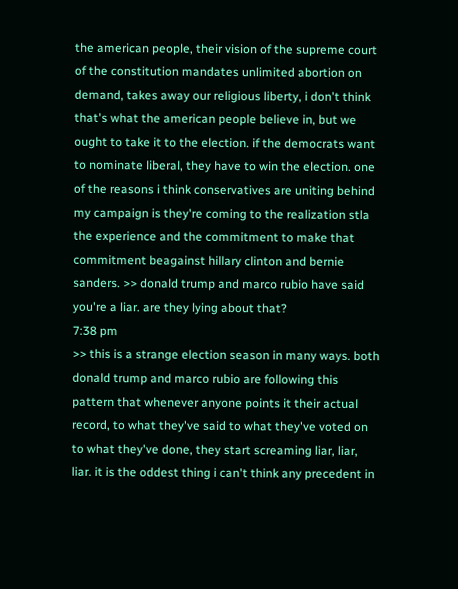the american people, their vision of the supreme court of the constitution mandates unlimited abortion on demand, takes away our religious liberty, i don't think that's what the american people believe in, but we ought to take it to the election. if the democrats want to nominate liberal, they have to win the election. one of the reasons i think conservatives are uniting behind my campaign is they're coming to the realization stla the experience and the commitment to make that commitment beagainst hillary clinton and bernie sanders. >> donald trump and marco rubio have said you're a liar. are they lying about that?
7:38 pm
>> this is a strange election season in many ways. both donald trump and marco rubio are following this pattern that whenever anyone points it their actual record, to what they've said to what they've voted on to what they've done, they start screaming liar, liar, liar. it is the oddest thing i can't think any precedent in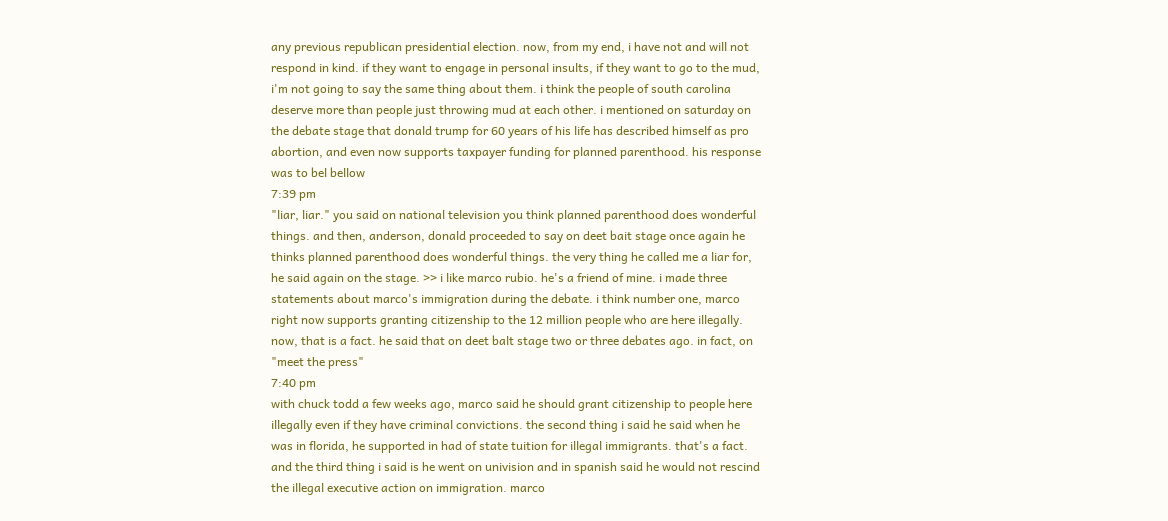any previous republican presidential election. now, from my end, i have not and will not respond in kind. if they want to engage in personal insults, if they want to go to the mud, i'm not going to say the same thing about them. i think the people of south carolina deserve more than people just throwing mud at each other. i mentioned on saturday on the debate stage that donald trump for 60 years of his life has described himself as pro abortion, and even now supports taxpayer funding for planned parenthood. his response was to bel bellow
7:39 pm
"liar, liar." you said on national television you think planned parenthood does wonderful things. and then, anderson, donald proceeded to say on deet bait stage once again he thinks planned parenthood does wonderful things. the very thing he called me a liar for, he said again on the stage. >> i like marco rubio. he's a friend of mine. i made three statements about marco's immigration during the debate. i think number one, marco right now supports granting citizenship to the 12 million people who are here illegally. now, that is a fact. he said that on deet balt stage two or three debates ago. in fact, on "meet the press"
7:40 pm
with chuck todd a few weeks ago, marco said he should grant citizenship to people here illegally even if they have criminal convictions. the second thing i said he said when he was in florida, he supported in had of state tuition for illegal immigrants. that's a fact. and the third thing i said is he went on univision and in spanish said he would not rescind the illegal executive action on immigration. marco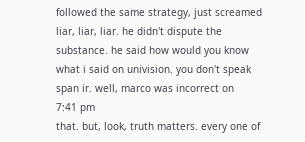followed the same strategy, just screamed liar, liar, liar. he didn't dispute the substance. he said how would you know what i said on univision. you don't speak span ir. well, marco was incorrect on
7:41 pm
that. but, look, truth matters. every one of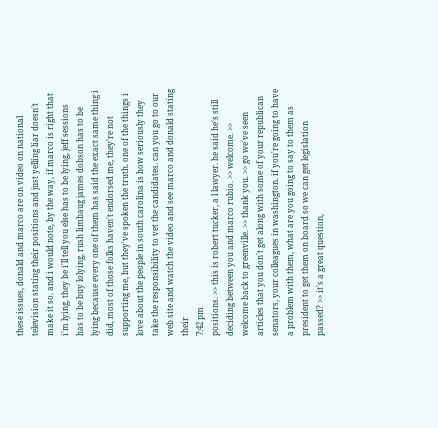these issues, donald and marco are on video on national television stating their positions and just yelling liar doesn't make it so. and i would note, by the way, if marco is right that i'm lying, they be i'll tell you else has to be lying, jeff sessions has to be buy lolying, rush limbaug james dobson has to be lying because every one of them has said the exact same thing i did, most of those folks haven't endorsed me, they're not supporting me, but they've spoken the truth. one of the things i love about the people in south carolina is how seriously they take the responsibility to vet the candidates. can you go to our web site and watch the video and see marco and donald stating their
7:42 pm
positions. >> this is robert tucker, a l lawyer. he said he's still deciding between you and marco rubio. >> welcome. >> welcome back to greenville. >> thank you. >> go we've seen articles that you don't get along with some of your republican senators, your colleagues in washington. if you're going to have a problem with them, what are you going to say to them as president to get them on board so we can get legislation passed? >> it's a great question,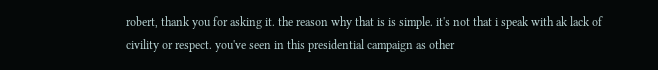robert, thank you for asking it. the reason why that is is simple. it's not that i speak with ak lack of civility or respect. you've seen in this presidential campaign as other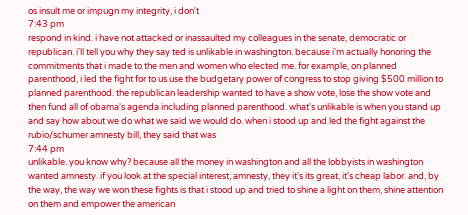os insult me or impugn my integrity, i don't
7:43 pm
respond in kind. i have not attacked or inassaulted my colleagues in the senate, democratic or republican. i'll tell you why they say ted is unlikable in washington. because i'm actually honoring the commitments that i made to the men and women who elected me. for example, on planned parenthood, i led the fight for to us use the budgetary power of congress to stop giving $500 million to planned parenthood. the republican leadership wanted to have a show vote, lose the show vote and then fund all of obama's agenda including planned parenthood. what's unlikable is when you stand up and say how about we do what we said we would do. when i stood up and led the fight against the rubio/schumer amnesty bill, they said that was
7:44 pm
unlikable. you know why? because all the money in washington and all the lobbyists in washington wanted amnesty. if you look at the special interest, amnesty, they it's its great, it's cheap labor. and, by the way, the way we won these fights is that i stood up and tried to shine a light on them, shine attention on them and empower the american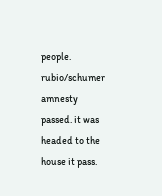people. rubio/schumer amnesty passed. it was headed to the house it pass.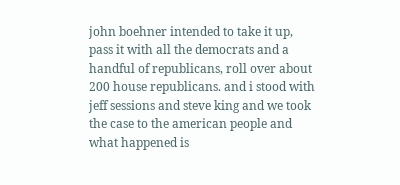john boehner intended to take it up, pass it with all the democrats and a handful of republicans, roll over about 200 house republicans. and i stood with jeff sessions and steve king and we took the case to the american people and what happened is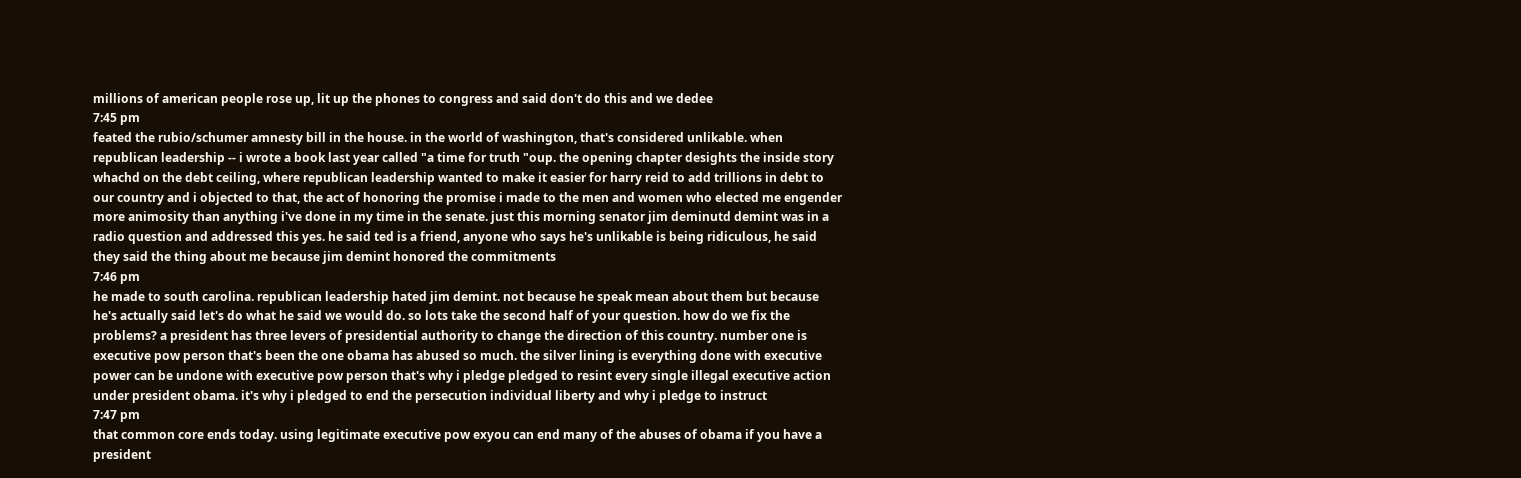millions of american people rose up, lit up the phones to congress and said don't do this and we dedee
7:45 pm
feated the rubio/schumer amnesty bill in the house. in the world of washington, that's considered unlikable. when republican leadership -- i wrote a book last year called "a time for truth "oup. the opening chapter desights the inside story whachd on the debt ceiling, where republican leadership wanted to make it easier for harry reid to add trillions in debt to our country and i objected to that, the act of honoring the promise i made to the men and women who elected me engender more animosity than anything i've done in my time in the senate. just this morning senator jim deminutd demint was in a radio question and addressed this yes. he said ted is a friend, anyone who says he's unlikable is being ridiculous, he said they said the thing about me because jim demint honored the commitments
7:46 pm
he made to south carolina. republican leadership hated jim demint. not because he speak mean about them but because he's actually said let's do what he said we would do. so lots take the second half of your question. how do we fix the problems? a president has three levers of presidential authority to change the direction of this country. number one is executive pow person that's been the one obama has abused so much. the silver lining is everything done with executive power can be undone with executive pow person that's why i pledge pledged to resint every single illegal executive action under president obama. it's why i pledged to end the persecution individual liberty and why i pledge to instruct
7:47 pm
that common core ends today. using legitimate executive pow exyou can end many of the abuses of obama if you have a president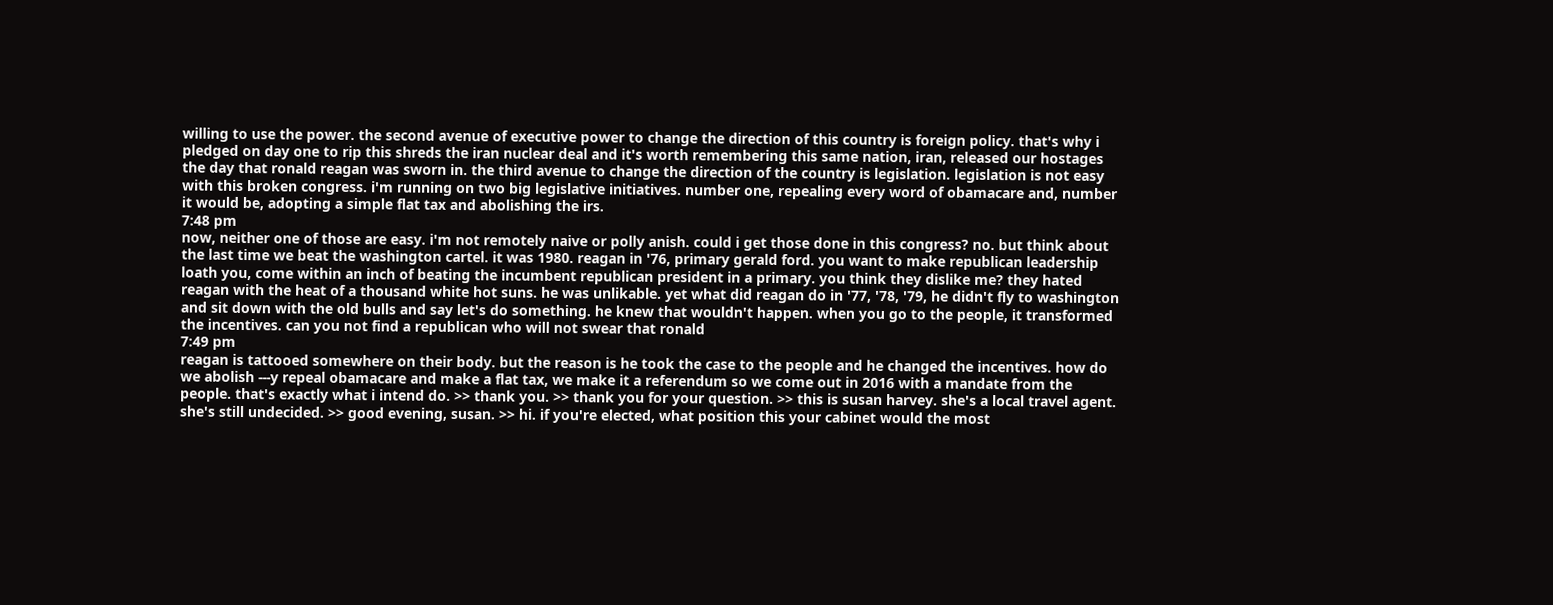willing to use the power. the second avenue of executive power to change the direction of this country is foreign policy. that's why i pledged on day one to rip this shreds the iran nuclear deal and it's worth remembering this same nation, iran, released our hostages the day that ronald reagan was sworn in. the third avenue to change the direction of the country is legislation. legislation is not easy with this broken congress. i'm running on two big legislative initiatives. number one, repealing every word of obamacare and, number it would be, adopting a simple flat tax and abolishing the irs.
7:48 pm
now, neither one of those are easy. i'm not remotely naive or polly anish. could i get those done in this congress? no. but think about the last time we beat the washington cartel. it was 1980. reagan in '76, primary gerald ford. you want to make republican leadership loath you, come within an inch of beating the incumbent republican president in a primary. you think they dislike me? they hated reagan with the heat of a thousand white hot suns. he was unlikable. yet what did reagan do in '77, '78, '79, he didn't fly to washington and sit down with the old bulls and say let's do something. he knew that wouldn't happen. when you go to the people, it transformed the incentives. can you not find a republican who will not swear that ronald
7:49 pm
reagan is tattooed somewhere on their body. but the reason is he took the case to the people and he changed the incentives. how do we abolish ---y repeal obamacare and make a flat tax, we make it a referendum so we come out in 2016 with a mandate from the people. that's exactly what i intend do. >> thank you. >> thank you for your question. >> this is susan harvey. she's a local travel agent. she's still undecided. >> good evening, susan. >> hi. if you're elected, what position this your cabinet would the most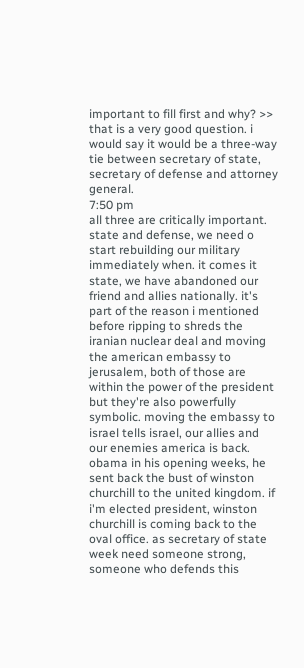important to fill first and why? >> that is a very good question. i would say it would be a three-way tie between secretary of state, secretary of defense and attorney general.
7:50 pm
all three are critically important. state and defense, we need o start rebuilding our military immediately when. it comes it state, we have abandoned our friend and allies nationally. it's part of the reason i mentioned before ripping to shreds the iranian nuclear deal and moving the american embassy to jerusalem, both of those are within the power of the president but they're also powerfully symbolic. moving the embassy to israel tells israel, our allies and our enemies america is back. obama in his opening weeks, he sent back the bust of winston churchill to the united kingdom. if i'm elected president, winston churchill is coming back to the oval office. as secretary of state week need someone strong, someone who defends this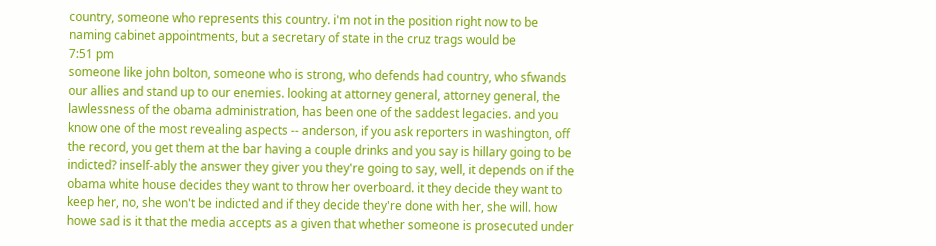country, someone who represents this country. i'm not in the position right now to be naming cabinet appointments, but a secretary of state in the cruz trags would be
7:51 pm
someone like john bolton, someone who is strong, who defends had country, who sfwands our allies and stand up to our enemies. looking at attorney general, attorney general, the lawlessness of the obama administration, has been one of the saddest legacies. and you know one of the most revealing aspects -- anderson, if you ask reporters in washington, off the record, you get them at the bar having a couple drinks and you say is hillary going to be indicted? inself-ably the answer they giver you they're going to say, well, it depends on if the obama white house decides they want to throw her overboard. it they decide they want to keep her, no, she won't be indicted and if they decide they're done with her, she will. how howe sad is it that the media accepts as a given that whether someone is prosecuted under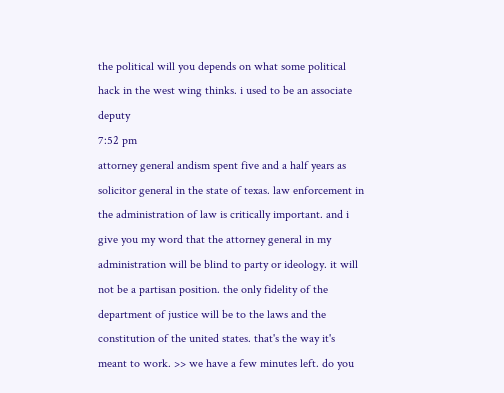the political will you depends on what some political hack in the west wing thinks. i used to be an associate deputy
7:52 pm
attorney general andism spent five and a half years as solicitor general in the state of texas. law enforcement in the administration of law is critically important. and i give you my word that the attorney general in my administration will be blind to party or ideology. it will not be a partisan position. the only fidelity of the department of justice will be to the laws and the constitution of the united states. that's the way it's meant to work. >> we have a few minutes left. do you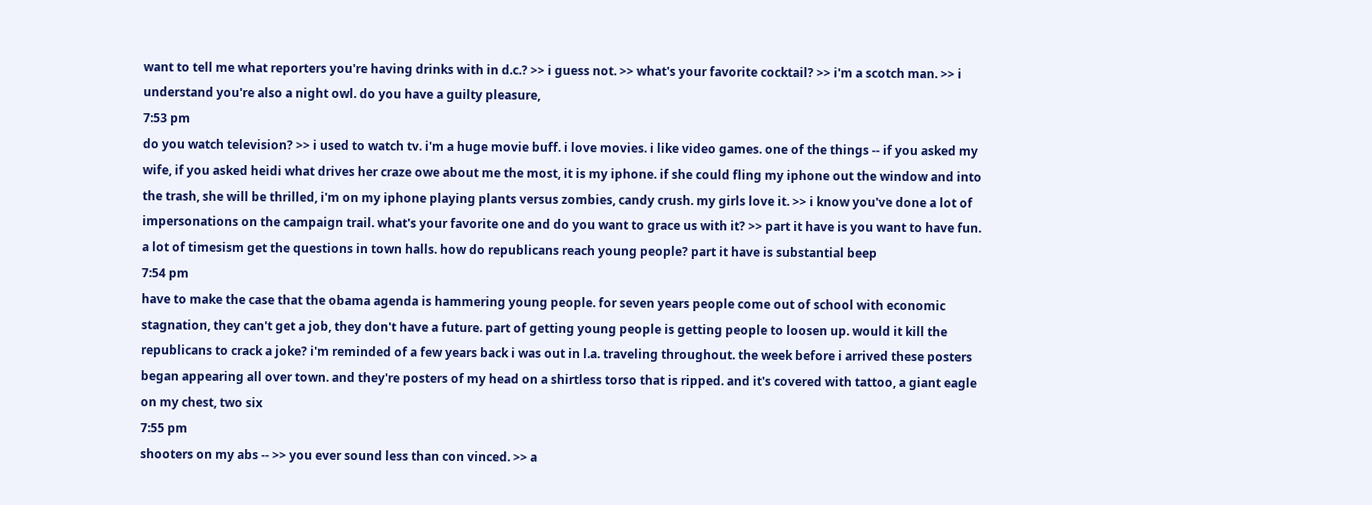want to tell me what reporters you're having drinks with in d.c.? >> i guess not. >> what's your favorite cocktail? >> i'm a scotch man. >> i understand you're also a night owl. do you have a guilty pleasure,
7:53 pm
do you watch television? >> i used to watch tv. i'm a huge movie buff. i love movies. i like video games. one of the things -- if you asked my wife, if you asked heidi what drives her craze owe about me the most, it is my iphone. if she could fling my iphone out the window and into the trash, she will be thrilled, i'm on my iphone playing plants versus zombies, candy crush. my girls love it. >> i know you've done a lot of impersonations on the campaign trail. what's your favorite one and do you want to grace us with it? >> part it have is you want to have fun. a lot of timesism get the questions in town halls. how do republicans reach young people? part it have is substantial beep
7:54 pm
have to make the case that the obama agenda is hammering young people. for seven years people come out of school with economic stagnation, they can't get a job, they don't have a future. part of getting young people is getting people to loosen up. would it kill the republicans to crack a joke? i'm reminded of a few years back i was out in l.a. traveling throughout. the week before i arrived these posters began appearing all over town. and they're posters of my head on a shirtless torso that is ripped. and it's covered with tattoo, a giant eagle on my chest, two six
7:55 pm
shooters on my abs -- >> you ever sound less than con vinced. >> a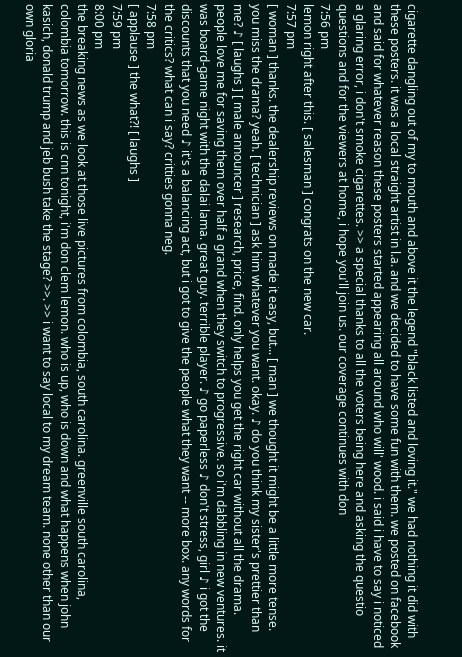cigarette dangling out of my to mouth and above it the legend "black listed and loving it." we had nothing it did with these posters. it was a local straight artist in l.a. and we decided to have some fun with them. we posted on facebook and said for whatever reason these posters started appearing all around who will' wood. i said i have to say i noticed a glaring error, i don't smoke cigarettes. >> a special thanks to all the voters being here and asking the questio questions and for the viewers at home, i hope you'll join us. our coverage continues with don
7:56 pm
lemon right after this. [ salesman ] congrats on the new car.
7:57 pm
[ woman ] thanks. the dealership reviews on made it easy, but... [ man ] we thought it might be a little more tense. you miss the drama? yeah. [ technician ] ask him whatever you want. okay. ♪ do you think my sister's prettier than me? ♪ [ laughs ] [ male announcer ] research, price, find. only helps you get the right car without all the drama. people love me for saving them over half a grand when they switch to progressive. so i'm dabbling in new ventures. it was board-game night with the dalai lama. great guy. terrible player. ♪ go paperless ♪ don't stress, girl ♪ i got the discounts that you need ♪ it's a balancing act, but i got to give the people what they want -- more box. any words for the critics? what can i say? critties gonna neg.
7:58 pm
[ applause ] the what?! [ laughs ]
7:59 pm
8:00 pm
the breaking news as we look at those live pictures from colombia, south carolina. greenville south carolina, colombia tomorrow. this is cnn tonight, i'm don clem lemon. who is up, who is down and what happens when john kasich, donald trump and jeb bush take the stage? >>. >> i want to say local to my dream team. none other than our own gloria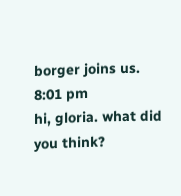borger joins us.
8:01 pm
hi, gloria. what did you think?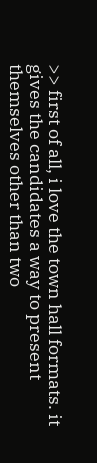>> first of all, i love the town hall formats. it gives the candidates a way to present themselves other than two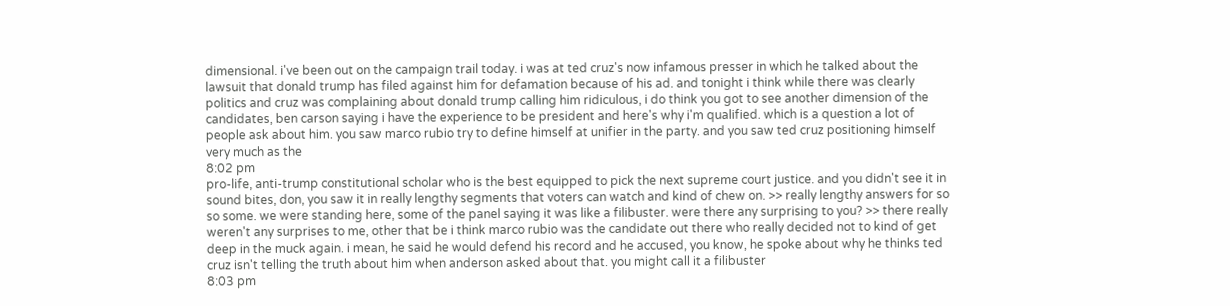dimensional. i've been out on the campaign trail today. i was at ted cruz's now infamous presser in which he talked about the lawsuit that donald trump has filed against him for defamation because of his ad. and tonight i think while there was clearly politics and cruz was complaining about donald trump calling him ridiculous, i do think you got to see another dimension of the candidates, ben carson saying i have the experience to be president and here's why i'm qualified. which is a question a lot of people ask about him. you saw marco rubio try to define himself at unifier in the party. and you saw ted cruz positioning himself very much as the
8:02 pm
pro-life, anti-trump constitutional scholar who is the best equipped to pick the next supreme court justice. and you didn't see it in sound bites, don, you saw it in really lengthy segments that voters can watch and kind of chew on. >> really lengthy answers for so so some. we were standing here, some of the panel saying it was like a filibuster. were there any surprising to you? >> there really weren't any surprises to me, other that be i think marco rubio was the candidate out there who really decided not to kind of get deep in the muck again. i mean, he said he would defend his record and he accused, you know, he spoke about why he thinks ted cruz isn't telling the truth about him when anderson asked about that. you might call it a filibuster
8:03 pm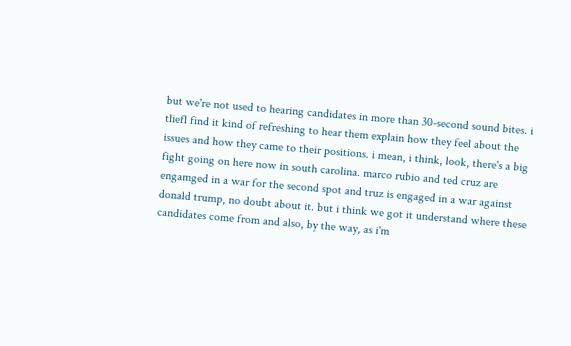but we're not used to hearing candidates in more than 30-second sound bites. i tliefl find it kind of refreshing to hear them explain how they feel about the issues and how they came to their positions. i mean, i think, look, there's a big fight going on here now in south carolina. marco rubio and ted cruz are engamged in a war for the second spot and truz is engaged in a war against donald trump, no doubt about it. but i think we got it understand where these candidates come from and also, by the way, as i'm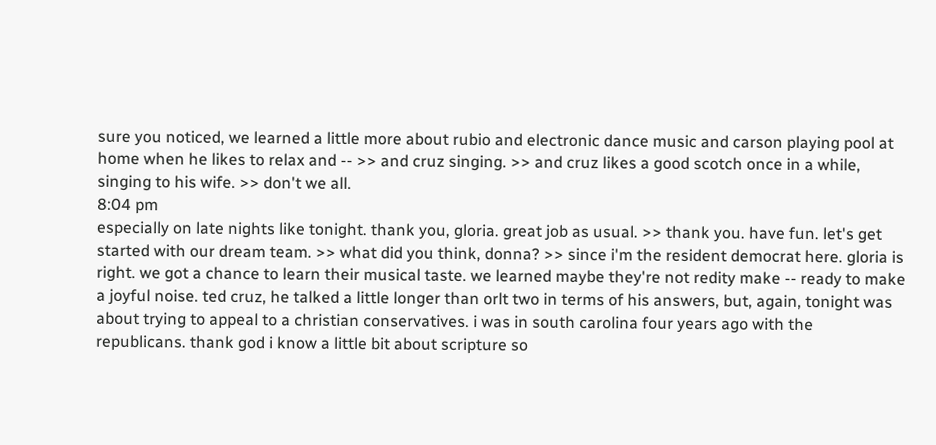sure you noticed, we learned a little more about rubio and electronic dance music and carson playing pool at home when he likes to relax and -- >> and cruz singing. >> and cruz likes a good scotch once in a while, singing to his wife. >> don't we all.
8:04 pm
especially on late nights like tonight. thank you, gloria. great job as usual. >> thank you. have fun. let's get started with our dream team. >> what did you think, donna? >> since i'm the resident democrat here. gloria is right. we got a chance to learn their musical taste. we learned maybe they're not redity make -- ready to make a joyful noise. ted cruz, he talked a little longer than orlt two in terms of his answers, but, again, tonight was about trying to appeal to a christian conservatives. i was in south carolina four years ago with the republicans. thank god i know a little bit about scripture so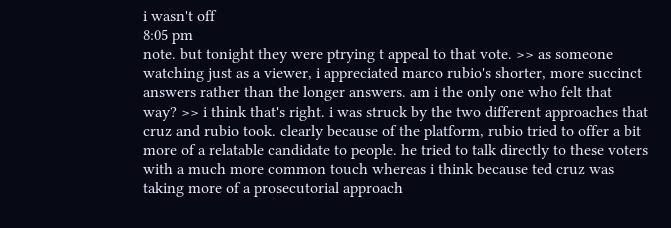i wasn't off
8:05 pm
note. but tonight they were ptrying t appeal to that vote. >> as someone watching just as a viewer, i appreciated marco rubio's shorter, more succinct answers rather than the longer answers. am i the only one who felt that way? >> i think that's right. i was struck by the two different approaches that cruz and rubio took. clearly because of the platform, rubio tried to offer a bit more of a relatable candidate to people. he tried to talk directly to these voters with a much more common touch whereas i think because ted cruz was taking more of a prosecutorial approach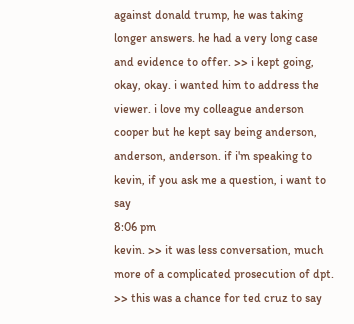against donald trump, he was taking longer answers. he had a very long case and evidence to offer. >> i kept going, okay, okay. i wanted him to address the viewer. i love my colleague anderson cooper but he kept say being anderson, anderson, anderson. if i'm speaking to kevin, if you ask me a question, i want to say
8:06 pm
kevin. >> it was less conversation, much more of a complicated prosecution of dpt. >> this was a chance for ted cruz to say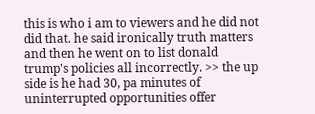this is who i am to viewers and he did not did that. he said ironically truth matters and then he went on to list donald trump's policies all incorrectly. >> the up side is he had 30, pa minutes of uninterrupted opportunities offer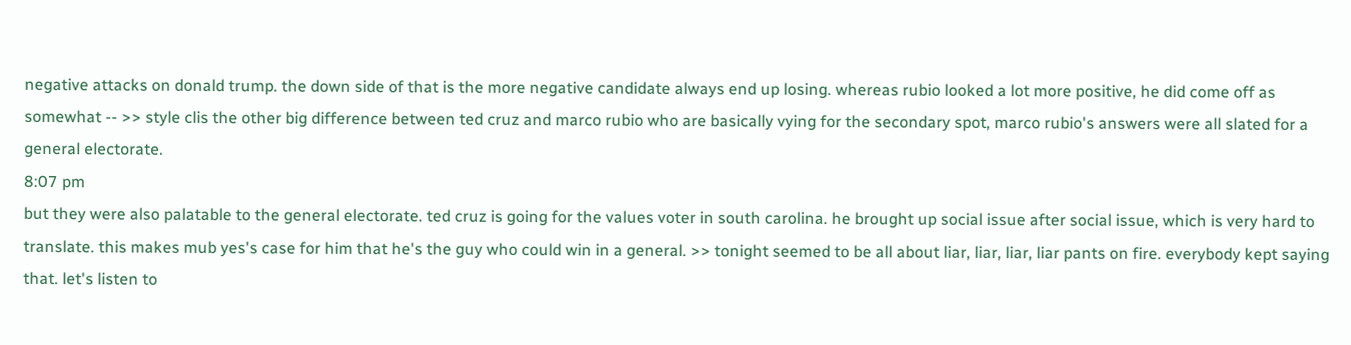negative attacks on donald trump. the down side of that is the more negative candidate always end up losing. whereas rubio looked a lot more positive, he did come off as somewhat -- >> style clis the other big difference between ted cruz and marco rubio who are basically vying for the secondary spot, marco rubio's answers were all slated for a general electorate.
8:07 pm
but they were also palatable to the general electorate. ted cruz is going for the values voter in south carolina. he brought up social issue after social issue, which is very hard to translate. this makes mub yes's case for him that he's the guy who could win in a general. >> tonight seemed to be all about liar, liar, liar, liar pants on fire. everybody kept saying that. let's listen to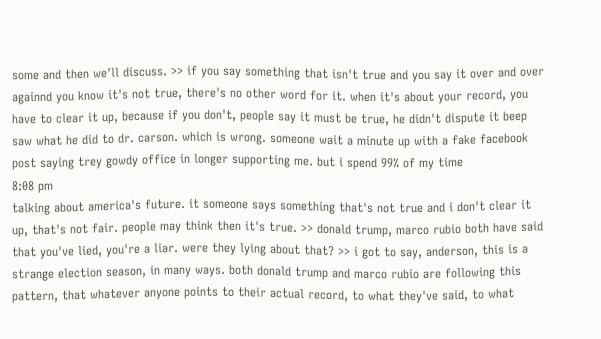some and then we'll discuss. >> if you say something that isn't true and you say it over and over againnd you know it's not true, there's no other word for it. when it's about your record, you have to clear it up, because if you don't, people say it must be true, he didn't dispute it beep saw what he did to dr. carson. which is wrong. someone wait a minute up with a fake facebook post saying trey gowdy office in longer supporting me. but i spend 99% of my time
8:08 pm
talking about america's future. it someone says something that's not true and i don't clear it up, that's not fair. people may think then it's true. >> donald trump, marco rubio both have said that you've lied, you're a liar. were they lying about that? >> i got to say, anderson, this is a strange election season, in many ways. both donald trump and marco rubio are following this pattern, that whatever anyone points to their actual record, to what they've said, to what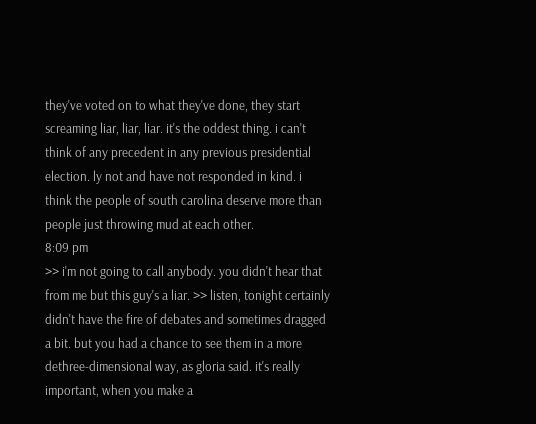they've voted on to what they've done, they start screaming liar, liar, liar. it's the oddest thing. i can't think of any precedent in any previous presidential election. ly not and have not responded in kind. i think the people of south carolina deserve more than people just throwing mud at each other.
8:09 pm
>> i'm not going to call anybody. you didn't hear that from me but this guy's a liar. >> listen, tonight certainly didn't have the fire of debates and sometimes dragged a bit. but you had a chance to see them in a more dethree-dimensional way, as gloria said. it's really important, when you make a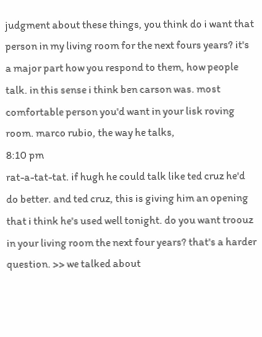judgment about these things, you think do i want that person in my living room for the next fours years? it's a major part how you respond to them, how people talk. in this sense i think ben carson was. most comfortable person you'd want in your lisk roving room. marco rubio, the way he talks,
8:10 pm
rat-a-tat-tat. if hugh he could talk like ted cruz he'd do better. and ted cruz, this is giving him an opening that i think he's used well tonight. do you want troouz in your living room the next four years? that's a harder question. >> we talked about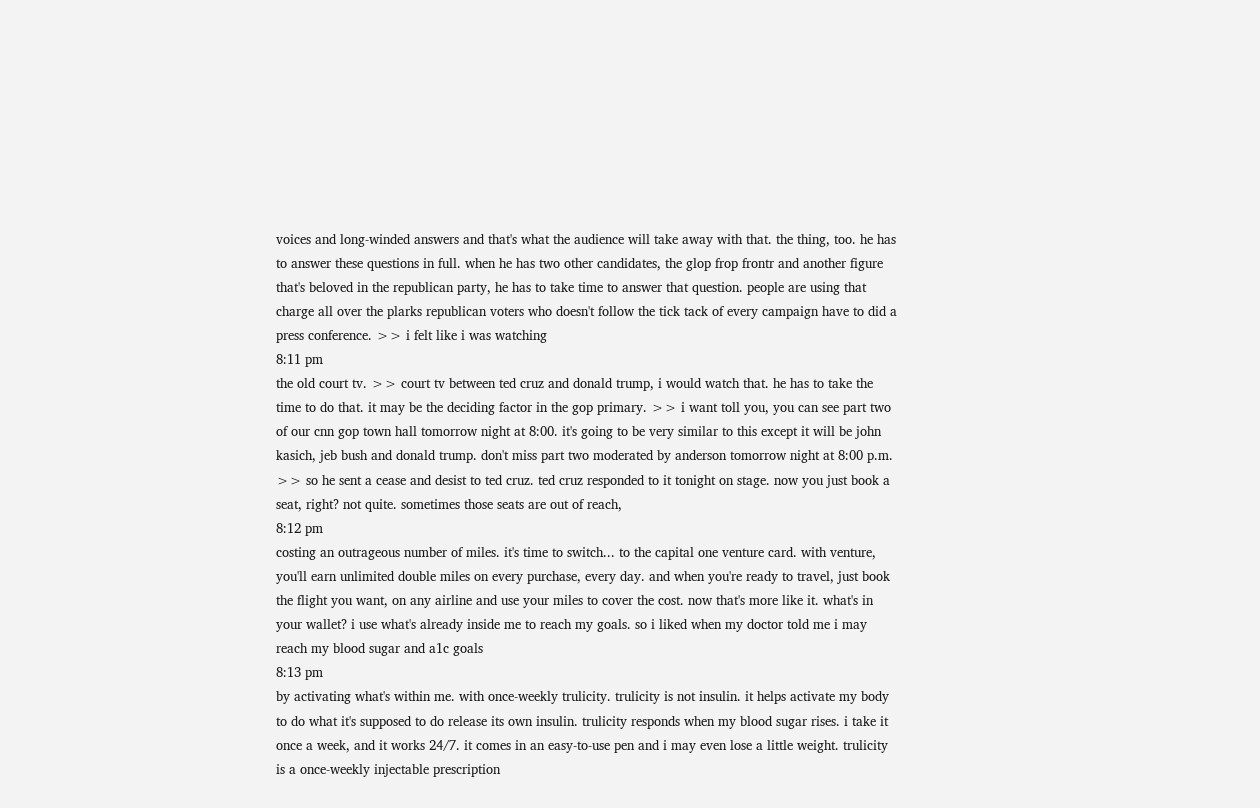voices and long-winded answers and that's what the audience will take away with that. the thing, too. he has to answer these questions in full. when he has two other candidates, the glop frop frontr and another figure that's beloved in the republican party, he has to take time to answer that question. people are using that charge all over the plarks republican voters who doesn't follow the tick tack of every campaign have to did a press conference. >> i felt like i was watching
8:11 pm
the old court tv. >> court tv between ted cruz and donald trump, i would watch that. he has to take the time to do that. it may be the deciding factor in the gop primary. >> i want toll you, you can see part two of our cnn gop town hall tomorrow night at 8:00. it's going to be very similar to this except it will be john kasich, jeb bush and donald trump. don't miss part two moderated by anderson tomorrow night at 8:00 p.m. >> so he sent a cease and desist to ted cruz. ted cruz responded to it tonight on stage. now you just book a seat, right? not quite. sometimes those seats are out of reach,
8:12 pm
costing an outrageous number of miles. it's time to switch... to the capital one venture card. with venture, you'll earn unlimited double miles on every purchase, every day. and when you're ready to travel, just book the flight you want, on any airline and use your miles to cover the cost. now that's more like it. what's in your wallet? i use what's already inside me to reach my goals. so i liked when my doctor told me i may reach my blood sugar and a1c goals
8:13 pm
by activating what's within me. with once-weekly trulicity. trulicity is not insulin. it helps activate my body to do what it's supposed to do release its own insulin. trulicity responds when my blood sugar rises. i take it once a week, and it works 24/7. it comes in an easy-to-use pen and i may even lose a little weight. trulicity is a once-weekly injectable prescription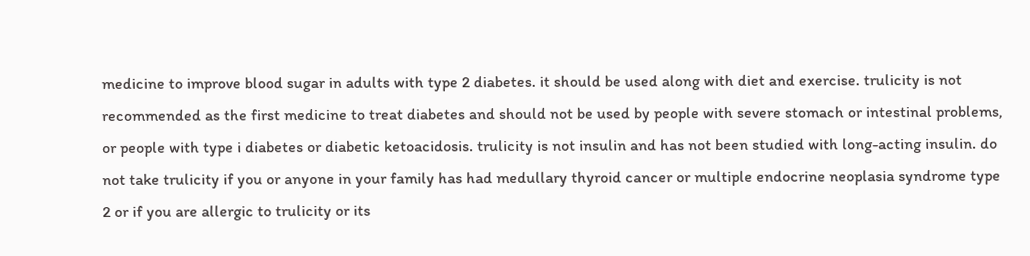medicine to improve blood sugar in adults with type 2 diabetes. it should be used along with diet and exercise. trulicity is not recommended as the first medicine to treat diabetes and should not be used by people with severe stomach or intestinal problems, or people with type i diabetes or diabetic ketoacidosis. trulicity is not insulin and has not been studied with long-acting insulin. do not take trulicity if you or anyone in your family has had medullary thyroid cancer or multiple endocrine neoplasia syndrome type 2 or if you are allergic to trulicity or its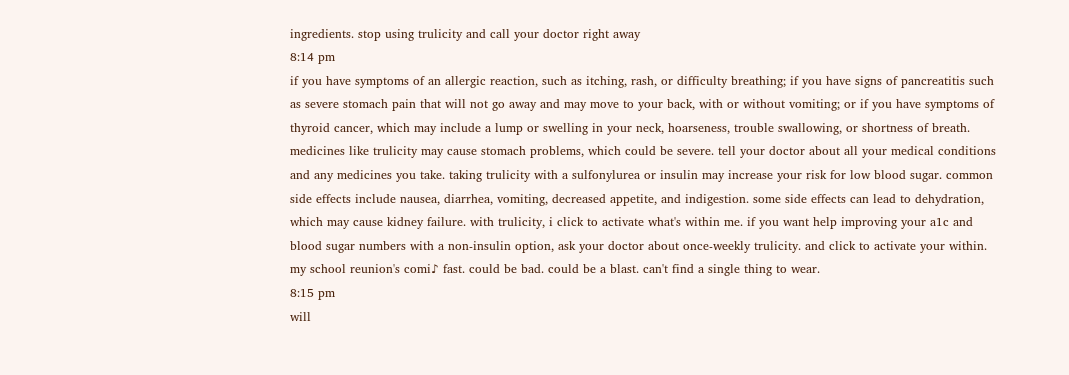ingredients. stop using trulicity and call your doctor right away
8:14 pm
if you have symptoms of an allergic reaction, such as itching, rash, or difficulty breathing; if you have signs of pancreatitis such as severe stomach pain that will not go away and may move to your back, with or without vomiting; or if you have symptoms of thyroid cancer, which may include a lump or swelling in your neck, hoarseness, trouble swallowing, or shortness of breath. medicines like trulicity may cause stomach problems, which could be severe. tell your doctor about all your medical conditions and any medicines you take. taking trulicity with a sulfonylurea or insulin may increase your risk for low blood sugar. common side effects include nausea, diarrhea, vomiting, decreased appetite, and indigestion. some side effects can lead to dehydration, which may cause kidney failure. with trulicity, i click to activate what's within me. if you want help improving your a1c and blood sugar numbers with a non-insulin option, ask your doctor about once-weekly trulicity. and click to activate your within. my school reunion's comi♪ fast. could be bad. could be a blast. can't find a single thing to wear.
8:15 pm
will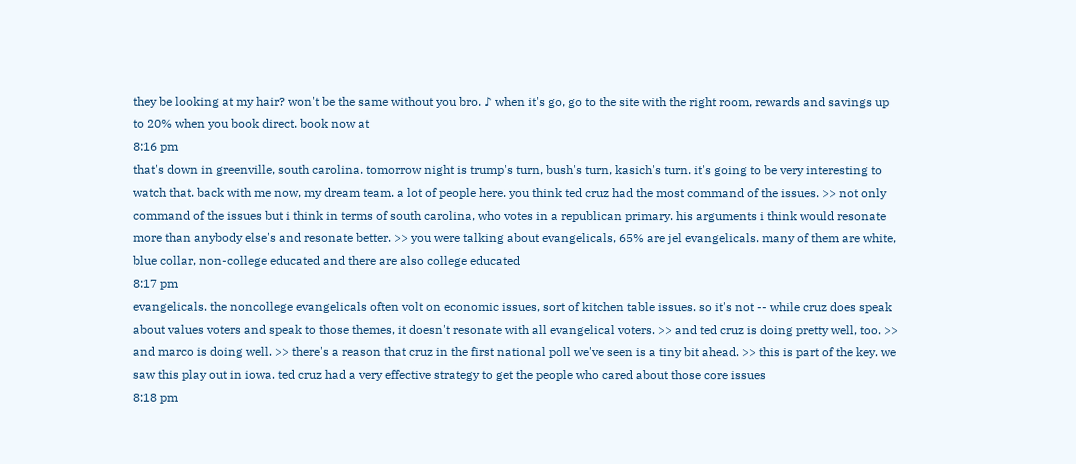they be looking at my hair? won't be the same without you bro. ♪ when it's go, go to the site with the right room, rewards and savings up to 20% when you book direct. book now at
8:16 pm
that's down in greenville, south carolina. tomorrow night is trump's turn, bush's turn, kasich's turn. it's going to be very interesting to watch that. back with me now, my dream team. a lot of people here. you think ted cruz had the most command of the issues. >> not only command of the issues but i think in terms of south carolina, who votes in a republican primary. his arguments i think would resonate more than anybody else's and resonate better. >> you were talking about evangelicals, 65% are jel evangelicals. many of them are white, blue collar, non-college educated and there are also college educated
8:17 pm
evangelicals. the noncollege evangelicals often volt on economic issues, sort of kitchen table issues. so it's not -- while cruz does speak about values voters and speak to those themes, it doesn't resonate with all evangelical voters. >> and ted cruz is doing pretty well, too. >> and marco is doing well. >> there's a reason that cruz in the first national poll we've seen is a tiny bit ahead. >> this is part of the key. we saw this play out in iowa. ted cruz had a very effective strategy to get the people who cared about those core issues
8:18 pm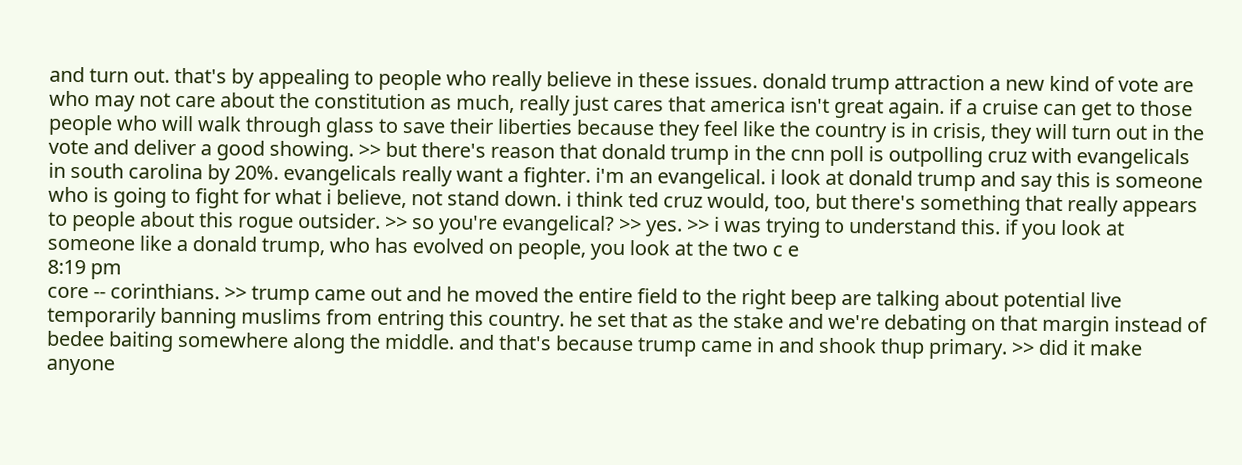and turn out. that's by appealing to people who really believe in these issues. donald trump attraction a new kind of vote are who may not care about the constitution as much, really just cares that america isn't great again. if a cruise can get to those people who will walk through glass to save their liberties because they feel like the country is in crisis, they will turn out in the vote and deliver a good showing. >> but there's reason that donald trump in the cnn poll is outpolling cruz with evangelicals in south carolina by 20%. evangelicals really want a fighter. i'm an evangelical. i look at donald trump and say this is someone who is going to fight for what i believe, not stand down. i think ted cruz would, too, but there's something that really appears to people about this rogue outsider. >> so you're evangelical? >> yes. >> i was trying to understand this. if you look at someone like a donald trump, who has evolved on people, you look at the two c e
8:19 pm
core -- corinthians. >> trump came out and he moved the entire field to the right beep are talking about potential live temporarily banning muslims from entring this country. he set that as the stake and we're debating on that margin instead of bedee baiting somewhere along the middle. and that's because trump came in and shook thup primary. >> did it make anyone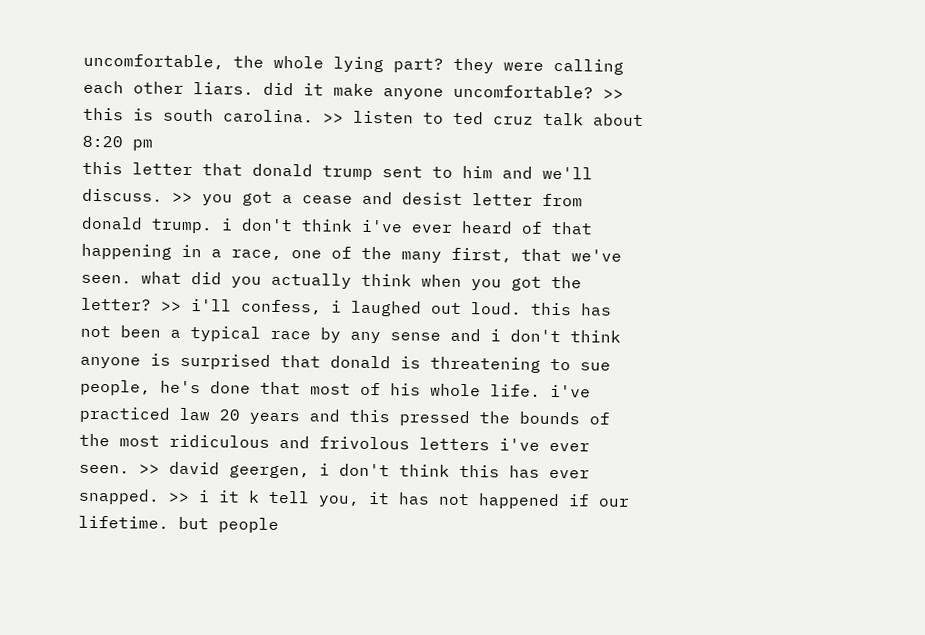uncomfortable, the whole lying part? they were calling each other liars. did it make anyone uncomfortable? >> this is south carolina. >> listen to ted cruz talk about
8:20 pm
this letter that donald trump sent to him and we'll discuss. >> you got a cease and desist letter from donald trump. i don't think i've ever heard of that happening in a race, one of the many first, that we've seen. what did you actually think when you got the letter? >> i'll confess, i laughed out loud. this has not been a typical race by any sense and i don't think anyone is surprised that donald is threatening to sue people, he's done that most of his whole life. i've practiced law 20 years and this pressed the bounds of the most ridiculous and frivolous letters i've ever seen. >> david geergen, i don't think this has ever snapped. >> i it k tell you, it has not happened if our lifetime. but people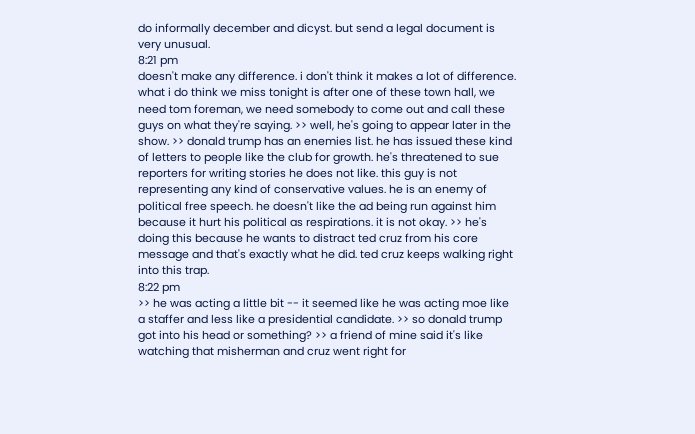do informally december and dicyst. but send a legal document is very unusual.
8:21 pm
doesn't make any difference. i don't think it makes a lot of difference. what i do think we miss tonight is after one of these town hall, we need tom foreman, we need somebody to come out and call these guys on what they're saying. >> well, he's going to appear later in the show. >> donald trump has an enemies list. he has issued these kind of letters to people like the club for growth. he's threatened to sue reporters for writing stories he does not like. this guy is not representing any kind of conservative values. he is an enemy of political free speech. he doesn't like the ad being run against him because it hurt his political as respirations. it is not okay. >> he's doing this because he wants to distract ted cruz from his core message and that's exactly what he did. ted cruz keeps walking right into this trap.
8:22 pm
>> he was acting a little bit -- it seemed like he was acting moe like a staffer and less like a presidential candidate. >> so donald trump got into his head or something? >> a friend of mine said it's like watching that misherman and cruz went right for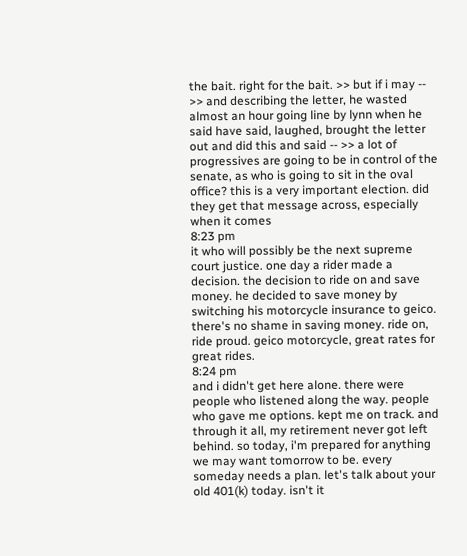the bait. right for the bait. >> but if i may -- >> and describing the letter, he wasted almost an hour going line by lynn when he said have said, laughed, brought the letter out and did this and said -- >> a lot of progressives are going to be in control of the senate, as who is going to sit in the oval office? this is a very important election. did they get that message across, especially when it comes
8:23 pm
it who will possibly be the next supreme court justice. one day a rider made a decision. the decision to ride on and save money. he decided to save money by switching his motorcycle insurance to geico. there's no shame in saving money. ride on, ride proud. geico motorcycle, great rates for great rides.
8:24 pm
and i didn't get here alone. there were people who listened along the way. people who gave me options. kept me on track. and through it all, my retirement never got left behind. so today, i'm prepared for anything we may want tomorrow to be. every someday needs a plan. let's talk about your old 401(k) today. isn't it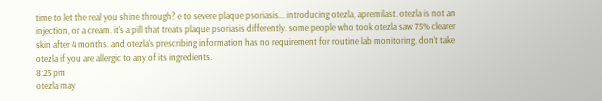time to let the real you shine through? e to severe plaque psoriasis... introducing otezla, apremilast. otezla is not an injection, or a cream. it's a pill that treats plaque psoriasis differently. some people who took otezla saw 75% clearer skin after 4 months. and otezla's prescribing information has no requirement for routine lab monitoring. don't take otezla if you are allergic to any of its ingredients.
8:25 pm
otezla may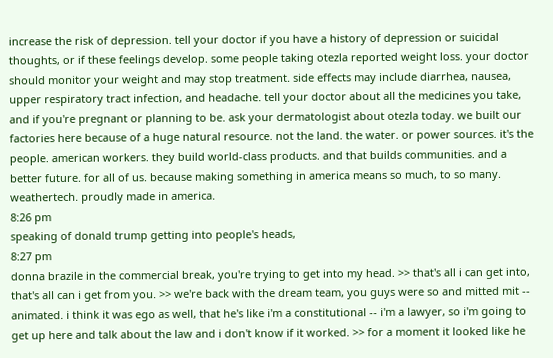increase the risk of depression. tell your doctor if you have a history of depression or suicidal thoughts, or if these feelings develop. some people taking otezla reported weight loss. your doctor should monitor your weight and may stop treatment. side effects may include diarrhea, nausea, upper respiratory tract infection, and headache. tell your doctor about all the medicines you take, and if you're pregnant or planning to be. ask your dermatologist about otezla today. we built our factories here because of a huge natural resource. not the land. the water. or power sources. it's the people. american workers. they build world-class products. and that builds communities. and a better future. for all of us. because making something in america means so much, to so many. weathertech. proudly made in america.
8:26 pm
speaking of donald trump getting into people's heads,
8:27 pm
donna brazile in the commercial break, you're trying to get into my head. >> that's all i can get into, that's all can i get from you. >> we're back with the dream team, you guys were so and mitted mit -- animated. i think it was ego as well, that he's like i'm a constitutional -- i'm a lawyer, so i'm going to get up here and talk about the law and i don't know if it worked. >> for a moment it looked like he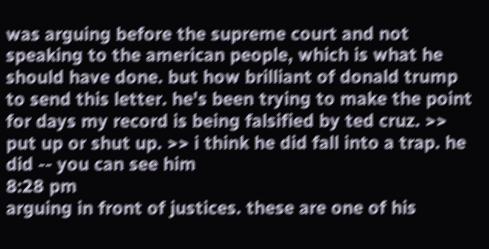was arguing before the supreme court and not speaking to the american people, which is what he should have done. but how brilliant of donald trump to send this letter. he's been trying to make the point for days my record is being falsified by ted cruz. >> put up or shut up. >> i think he did fall into a trap. he did -- you can see him
8:28 pm
arguing in front of justices. these are one of his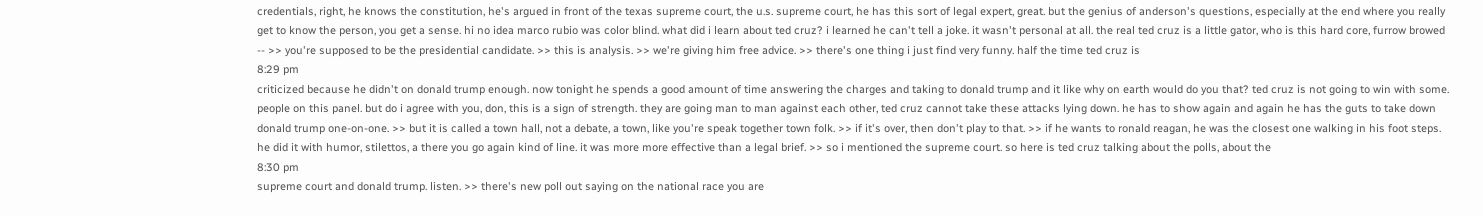credentials, right, he knows the constitution, he's argued in front of the texas supreme court, the u.s. supreme court, he has this sort of legal expert, great. but the genius of anderson's questions, especially at the end where you really get to know the person, you get a sense. hi no idea marco rubio was color blind. what did i learn about ted cruz? i learned he can't tell a joke. it wasn't personal at all. the real ted cruz is a little gator, who is this hard core, furrow browed -- >> you're supposed to be the presidential candidate. >> this is analysis. >> we're giving him free advice. >> there's one thing i just find very funny. half the time ted cruz is
8:29 pm
criticized because he didn't on donald trump enough. now tonight he spends a good amount of time answering the charges and taking to donald trump and it like why on earth would do you that? ted cruz is not going to win with some. people on this panel. but do i agree with you, don, this is a sign of strength. they are going man to man against each other, ted cruz cannot take these attacks lying down. he has to show again and again he has the guts to take down donald trump one-on-one. >> but it is called a town hall, not a debate, a town, like you're speak together town folk. >> if it's over, then don't play to that. >> if he wants to ronald reagan, he was the closest one walking in his foot steps. he did it with humor, stilettos, a there you go again kind of line. it was more more effective than a legal brief. >> so i mentioned the supreme court. so here is ted cruz talking about the polls, about the
8:30 pm
supreme court and donald trump. listen. >> there's new poll out saying on the national race you are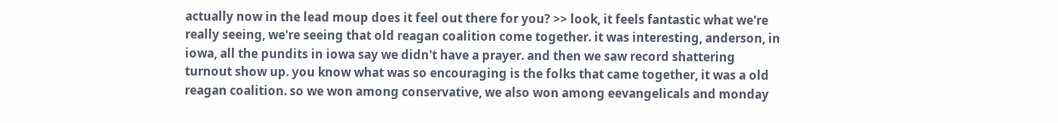actually now in the lead moup does it feel out there for you? >> look, it feels fantastic what we're really seeing, we're seeing that old reagan coalition come together. it was interesting, anderson, in iowa, all the pundits in iowa say we didn't have a prayer. and then we saw record shattering turnout show up. you know what was so encouraging is the folks that came together, it was a old reagan coalition. so we won among conservative, we also won among eevangelicals and monday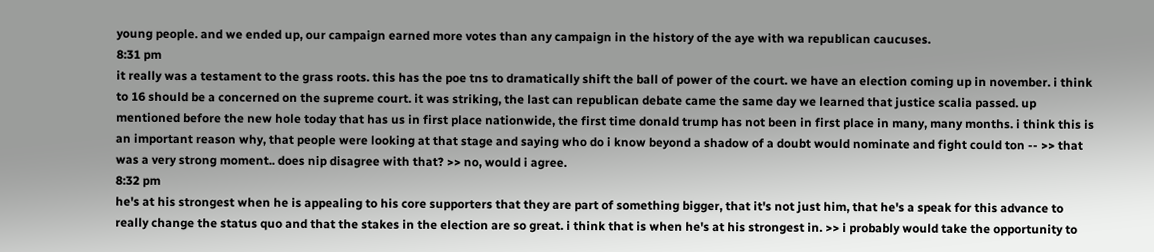young people. and we ended up, our campaign earned more votes than any campaign in the history of the aye with wa republican caucuses.
8:31 pm
it really was a testament to the grass roots. this has the poe tns to dramatically shift the ball of power of the court. we have an election coming up in november. i think to 16 should be a concerned on the supreme court. it was striking, the last can republican debate came the same day we learned that justice scalia passed. up mentioned before the new hole today that has us in first place nationwide, the first time donald trump has not been in first place in many, many months. i think this is an important reason why, that people were looking at that stage and saying who do i know beyond a shadow of a doubt would nominate and fight could ton -- >> that was a very strong moment.. does nip disagree with that? >> no, would i agree.
8:32 pm
he's at his strongest when he is appealing to his core supporters that they are part of something bigger, that it's not just him, that he's a speak for this advance to really change the status quo and that the stakes in the election are so great. i think that is when he's at his strongest in. >> i probably would take the opportunity to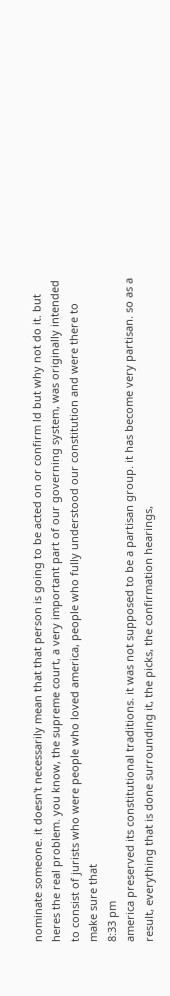nominate someone. it doesn't necessarily mean that that person is going to be acted on or confirm ld but why not do it. but heres the real problem. you know, the supreme court, a very important part of our governing system, was originally intended to consist of jurists who were people who loved america, people who fully understood our constitution and were there to make sure that
8:33 pm
america preserved its constitutional traditions. it was not supposed to be a partisan group. it has become very partisan. so as a result, everything that is done surrounding it, the picks, the confirmation hearings,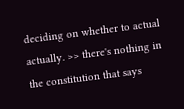deciding on whether to actual actually. >> there's nothing in the constitution that says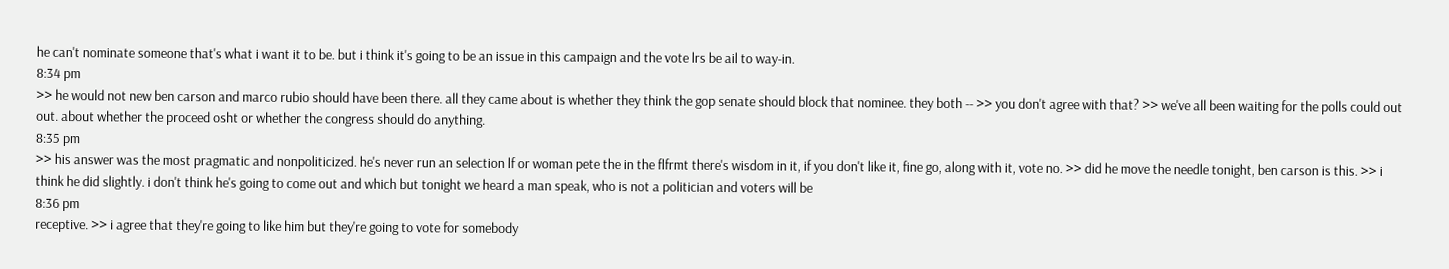he can't nominate someone that's what i want it to be. but i think it's going to be an issue in this campaign and the vote lrs be ail to way-in.
8:34 pm
>> he would not new ben carson and marco rubio should have been there. all they came about is whether they think the gop senate should block that nominee. they both -- >> you don't agree with that? >> we've all been waiting for the polls could out out. about whether the proceed osht or whether the congress should do anything.
8:35 pm
>> his answer was the most pragmatic and nonpoliticized. he's never run an selection lf or woman pete the in the flfrmt there's wisdom in it, if you don't like it, fine go, along with it, vote no. >> did he move the needle tonight, ben carson is this. >> i think he did slightly. i don't think he's going to come out and which but tonight we heard a man speak, who is not a politician and voters will be
8:36 pm
receptive. >> i agree that they're going to like him but they're going to vote for somebody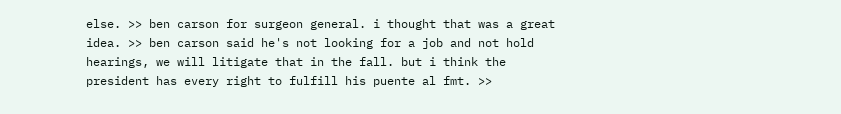else. >> ben carson for surgeon general. i thought that was a great idea. >> ben carson said he's not looking for a job and not hold hearings, we will litigate that in the fall. but i think the president has every right to fulfill his puente al fmt. >>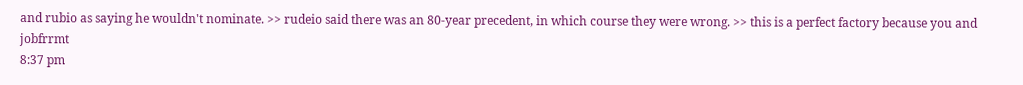and rubio as saying he wouldn't nominate. >> rudeio said there was an 80-year precedent, in which course they were wrong. >> this is a perfect factory because you and jobfrrmt
8:37 pm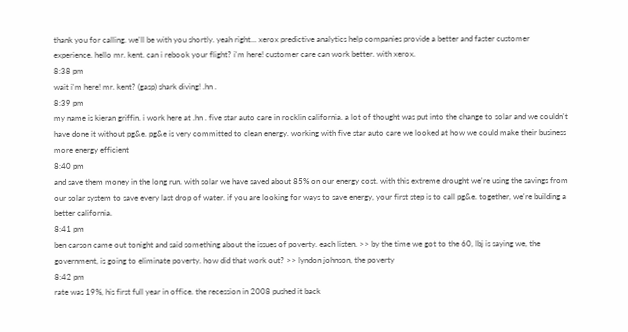thank you for calling. we'll be with you shortly. yeah right... xerox predictive analytics help companies provide a better and faster customer experience. hello mr. kent. can i rebook your flight? i'm here! customer care can work better. with xerox.
8:38 pm
wait i'm here! mr. kent? (gasp) shark diving! .hn .
8:39 pm
my name is kieran griffin. i work here at .hn . five star auto care in rocklin california. a lot of thought was put into the change to solar and we couldn't have done it without pg&e. pg&e is very committed to clean energy. working with five star auto care we looked at how we could make their business more energy efficient
8:40 pm
and save them money in the long run. with solar we have saved about 85% on our energy cost. with this extreme drought we're using the savings from our solar system to save every last drop of water. if you are looking for ways to save energy, your first step is to call pg&e. together, we're building a better california.
8:41 pm
ben carson came out tonight and said something about the issues of poverty. each listen. >> by the time we got to the 60, lbj is saying we, the government, is going to eliminate poverty. how did that work out? >> lyndon johnson, the poverty
8:42 pm
rate was 19%, his first full year in office. the recession in 2008 pushed it back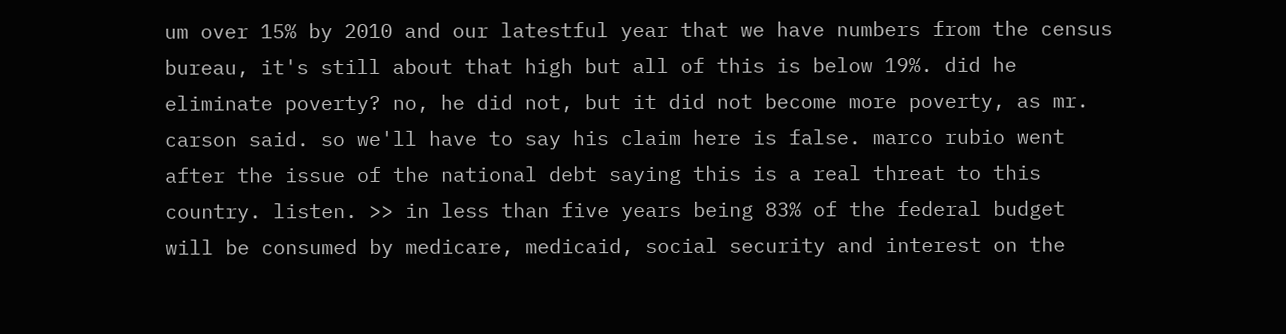um over 15% by 2010 and our latestful year that we have numbers from the census bureau, it's still about that high but all of this is below 19%. did he eliminate poverty? no, he did not, but it did not become more poverty, as mr. carson said. so we'll have to say his claim here is false. marco rubio went after the issue of the national debt saying this is a real threat to this country. listen. >> in less than five years being 83% of the federal budget will be consumed by medicare, medicaid, social security and interest on the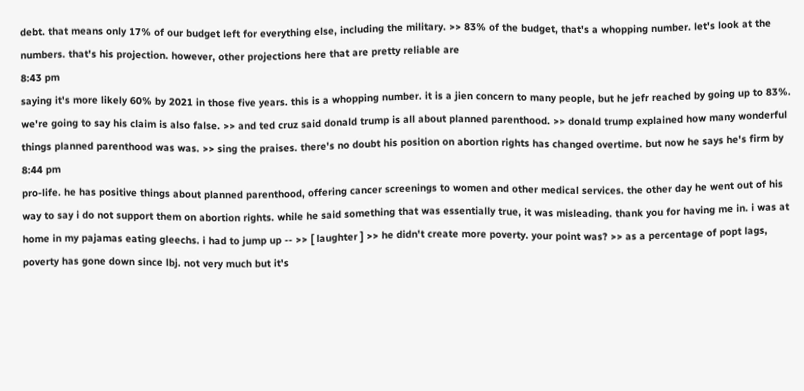debt. that means only 17% of our budget left for everything else, including the military. >> 83% of the budget, that's a whopping number. let's look at the numbers. that's his projection. however, other projections here that are pretty reliable are
8:43 pm
saying it's more likely 60% by 2021 in those five years. this is a whopping number. it is a jien concern to many people, but he jefr reached by going up to 83%. we're going to say his claim is also false. >> and ted cruz said donald trump is all about planned parenthood. >> donald trump explained how many wonderful things planned parenthood was was. >> sing the praises. there's no doubt his position on abortion rights has changed overtime. but now he says he's firm by
8:44 pm
pro-life. he has positive things about planned parenthood, offering cancer screenings to women and other medical services. the other day he went out of his way to say i do not support them on abortion rights. while he said something that was essentially true, it was misleading. thank you for having me in. i was at home in my pajamas eating gleechs. i had to jump up -- >> [ laughter ] >> he didn't create more poverty. your point was? >> as a percentage of popt lags, poverty has gone down since lbj. not very much but it's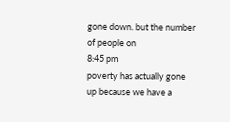gone down. but the number of people on
8:45 pm
poverty has actually gone up because we have a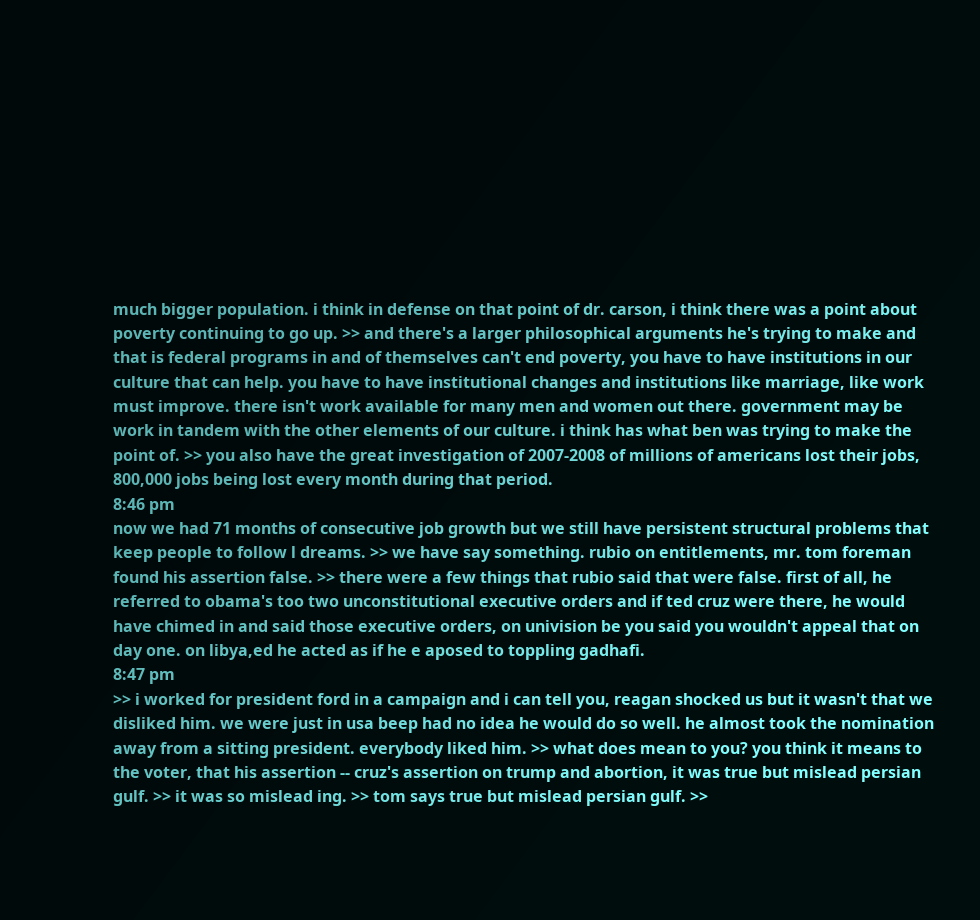much bigger population. i think in defense on that point of dr. carson, i think there was a point about poverty continuing to go up. >> and there's a larger philosophical arguments he's trying to make and that is federal programs in and of themselves can't end poverty, you have to have institutions in our culture that can help. you have to have institutional changes and institutions like marriage, like work must improve. there isn't work available for many men and women out there. government may be work in tandem with the other elements of our culture. i think has what ben was trying to make the point of. >> you also have the great investigation of 2007-2008 of millions of americans lost their jobs, 800,000 jobs being lost every month during that period.
8:46 pm
now we had 71 months of consecutive job growth but we still have persistent structural problems that keep people to follow l dreams. >> we have say something. rubio on entitlements, mr. tom foreman found his assertion false. >> there were a few things that rubio said that were false. first of all, he referred to obama's too two unconstitutional executive orders and if ted cruz were there, he would have chimed in and said those executive orders, on univision be you said you wouldn't appeal that on day one. on libya,ed he acted as if he e aposed to toppling gadhafi.
8:47 pm
>> i worked for president ford in a campaign and i can tell you, reagan shocked us but it wasn't that we disliked him. we were just in usa beep had no idea he would do so well. he almost took the nomination away from a sitting president. everybody liked him. >> what does mean to you? you think it means to the voter, that his assertion -- cruz's assertion on trump and abortion, it was true but mislead persian gulf. >> it was so mislead ing. >> tom says true but mislead persian gulf. >>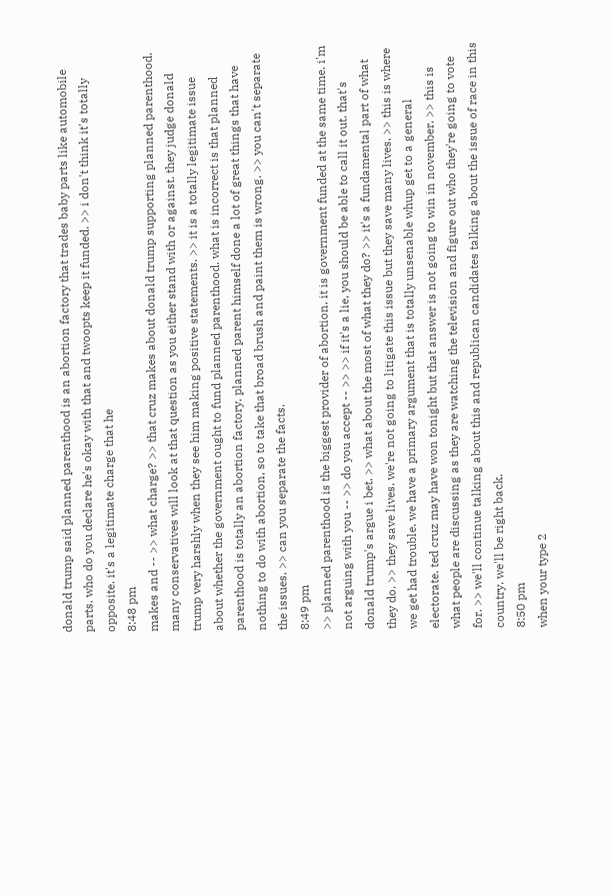donald trump said planned parenthood is an abortion factory that trades baby parts like automobile parts. who do you declare he's okay with that and twoopts keep it funded. >> i don't think it's totally opposite. it's a legitimate charge that he
8:48 pm
makes and -- >> what charge? >> that cruz makes about donald trump supporting planned parenthood. many conservatives will look at that question as you either stand with or against. they judge donald trump very harshly when they see him making positive statements. >> it is a totally legitimate issue about whether the government ought to fund planned parenthood. what is incorrect is that planned parenthood is totally an abortion factory. planned parent himself done a lot of great things that have nothing to do with abortion, so to take that broad brush and paint them is wrong. >> you can't separate the issues. >> can you separate the facts.
8:49 pm
>> planned parenthood is the biggest provider of abortion. it is government funded at the same time. i'm not arguing with you -- >> do you accept -- >> >> if it's a lie, you should be able to call it out. that's donald trump's argue i bet. >> what about the most of what they do? >> it's a fundamental part of what they do. >> they save lives. we're not going to litigate this issue but they save many lives. >> this is where we get had trouble. we have a primary argument that is totally unsenable whup get to a general electorate. ted cruz may have won tonight but that answer is not going to win in november. >> this is what people are discussing as they are watching the television and figure out who they're going to vote for. >> we'll continue talking about this and republican candidates talking about the issue of race in this country. we'll be right back.
8:50 pm
when your type 2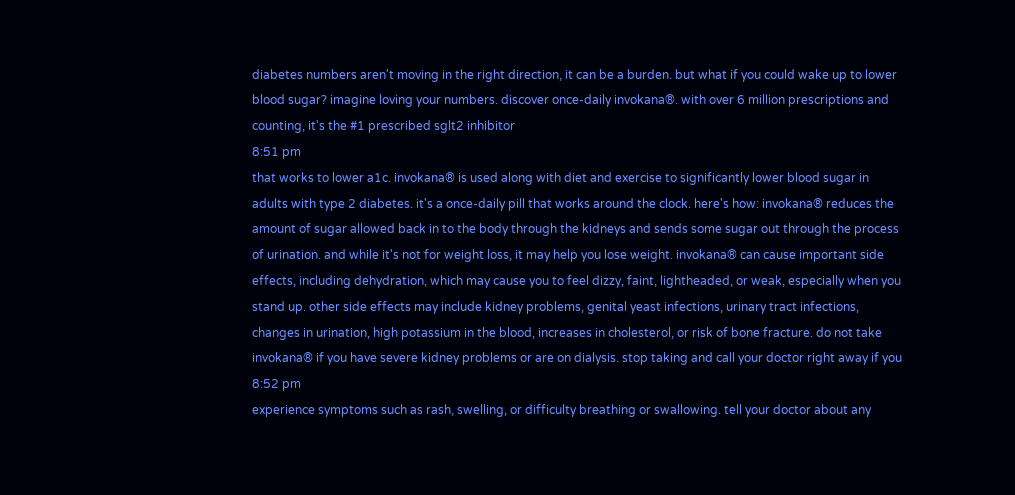diabetes numbers aren't moving in the right direction, it can be a burden. but what if you could wake up to lower blood sugar? imagine loving your numbers. discover once-daily invokana®. with over 6 million prescriptions and counting, it's the #1 prescribed sglt2 inhibitor
8:51 pm
that works to lower a1c. invokana® is used along with diet and exercise to significantly lower blood sugar in adults with type 2 diabetes. it's a once-daily pill that works around the clock. here's how: invokana® reduces the amount of sugar allowed back in to the body through the kidneys and sends some sugar out through the process of urination. and while it's not for weight loss, it may help you lose weight. invokana® can cause important side effects, including dehydration, which may cause you to feel dizzy, faint, lightheaded, or weak, especially when you stand up. other side effects may include kidney problems, genital yeast infections, urinary tract infections, changes in urination, high potassium in the blood, increases in cholesterol, or risk of bone fracture. do not take invokana® if you have severe kidney problems or are on dialysis. stop taking and call your doctor right away if you
8:52 pm
experience symptoms such as rash, swelling, or difficulty breathing or swallowing. tell your doctor about any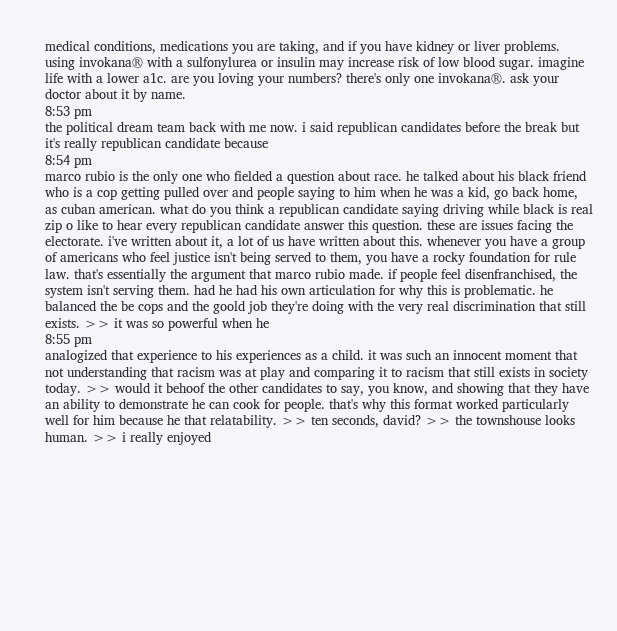medical conditions, medications you are taking, and if you have kidney or liver problems. using invokana® with a sulfonylurea or insulin may increase risk of low blood sugar. imagine life with a lower a1c. are you loving your numbers? there's only one invokana®. ask your doctor about it by name.
8:53 pm
the political dream team back with me now. i said republican candidates before the break but it's really republican candidate because
8:54 pm
marco rubio is the only one who fielded a question about race. he talked about his black friend who is a cop getting pulled over and people saying to him when he was a kid, go back home, as cuban american. what do you think a republican candidate saying driving while black is real zip o like to hear every republican candidate answer this question. these are issues facing the electorate. i've written about it, a lot of us have written about this. whenever you have a group of americans who feel justice isn't being served to them, you have a rocky foundation for rule law. that's essentially the argument that marco rubio made. if people feel disenfranchised, the system isn't serving them. had he had his own articulation for why this is problematic. he balanced the be cops and the goold job they're doing with the very real discrimination that still exists. >> it was so powerful when he
8:55 pm
analogized that experience to his experiences as a child. it was such an innocent moment that not understanding that racism was at play and comparing it to racism that still exists in society today. >> would it behoof the other candidates to say, you know, and showing that they have an ability to demonstrate he can cook for people. that's why this format worked particularly well for him because he that relatability. >> ten seconds, david? >> the townshouse looks human. >> i really enjoyed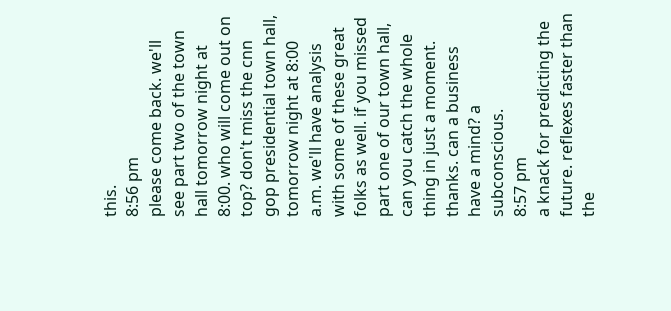this.
8:56 pm
please come back. we'll see part two of the town hall tomorrow night at 8:00. who will come out on top? don't miss the cnn gop presidential town hall, tomorrow night at 8:00 a.m. we'll have analysis with some of these great folks as well. if you missed part one of our town hall, can you catch the whole thing in just a moment. thanks. can a business have a mind? a subconscious.
8:57 pm
a knack for predicting the future. reflexes faster than the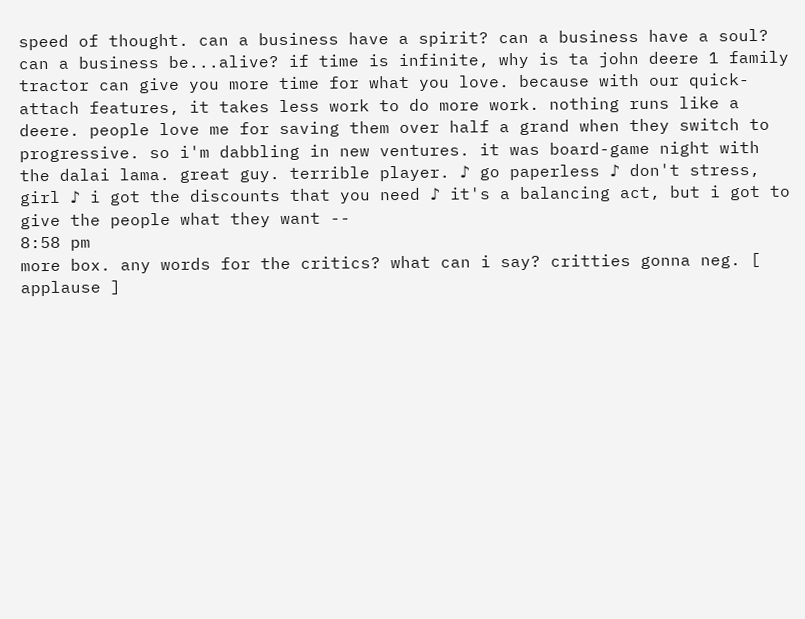speed of thought. can a business have a spirit? can a business have a soul? can a business be...alive? if time is infinite, why is ta john deere 1 family tractor can give you more time for what you love. because with our quick-attach features, it takes less work to do more work. nothing runs like a deere. people love me for saving them over half a grand when they switch to progressive. so i'm dabbling in new ventures. it was board-game night with the dalai lama. great guy. terrible player. ♪ go paperless ♪ don't stress, girl ♪ i got the discounts that you need ♪ it's a balancing act, but i got to give the people what they want --
8:58 pm
more box. any words for the critics? what can i say? critties gonna neg. [ applause ]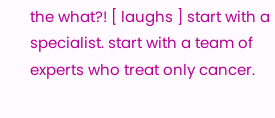the what?! [ laughs ] start with a specialist. start with a team of experts who treat only cancer.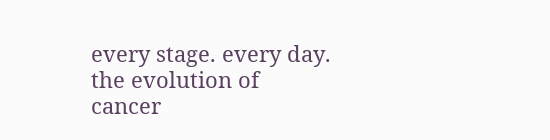every stage. every day. the evolution of cancer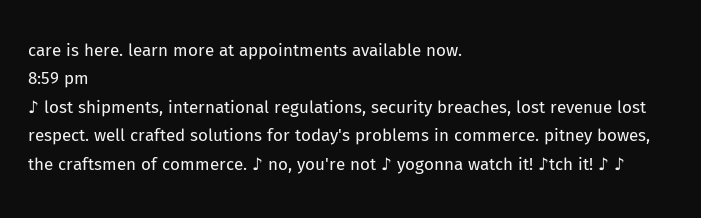care is here. learn more at appointments available now.
8:59 pm
♪ lost shipments, international regulations, security breaches, lost revenue lost respect. well crafted solutions for today's problems in commerce. pitney bowes, the craftsmen of commerce. ♪ no, you're not ♪ yogonna watch it! ♪tch it! ♪ ♪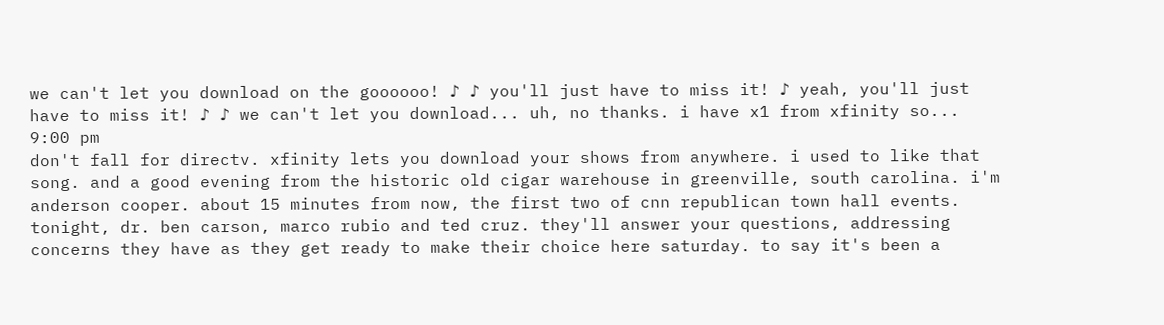we can't let you download on the goooooo! ♪ ♪ you'll just have to miss it! ♪ yeah, you'll just have to miss it! ♪ ♪ we can't let you download... uh, no thanks. i have x1 from xfinity so...
9:00 pm
don't fall for directv. xfinity lets you download your shows from anywhere. i used to like that song. and a good evening from the historic old cigar warehouse in greenville, south carolina. i'm anderson cooper. about 15 minutes from now, the first two of cnn republican town hall events. tonight, dr. ben carson, marco rubio and ted cruz. they'll answer your questions, addressing concerns they have as they get ready to make their choice here saturday. to say it's been a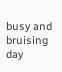busy and bruising day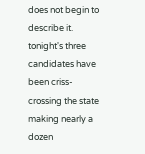does not begin to describe it. tonight's three candidates have been criss-crossing the state making nearly a dozen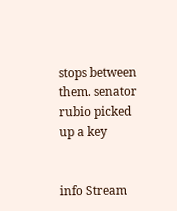stops between them. senator rubio picked up a key


info Stream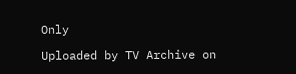Only

Uploaded by TV Archive on